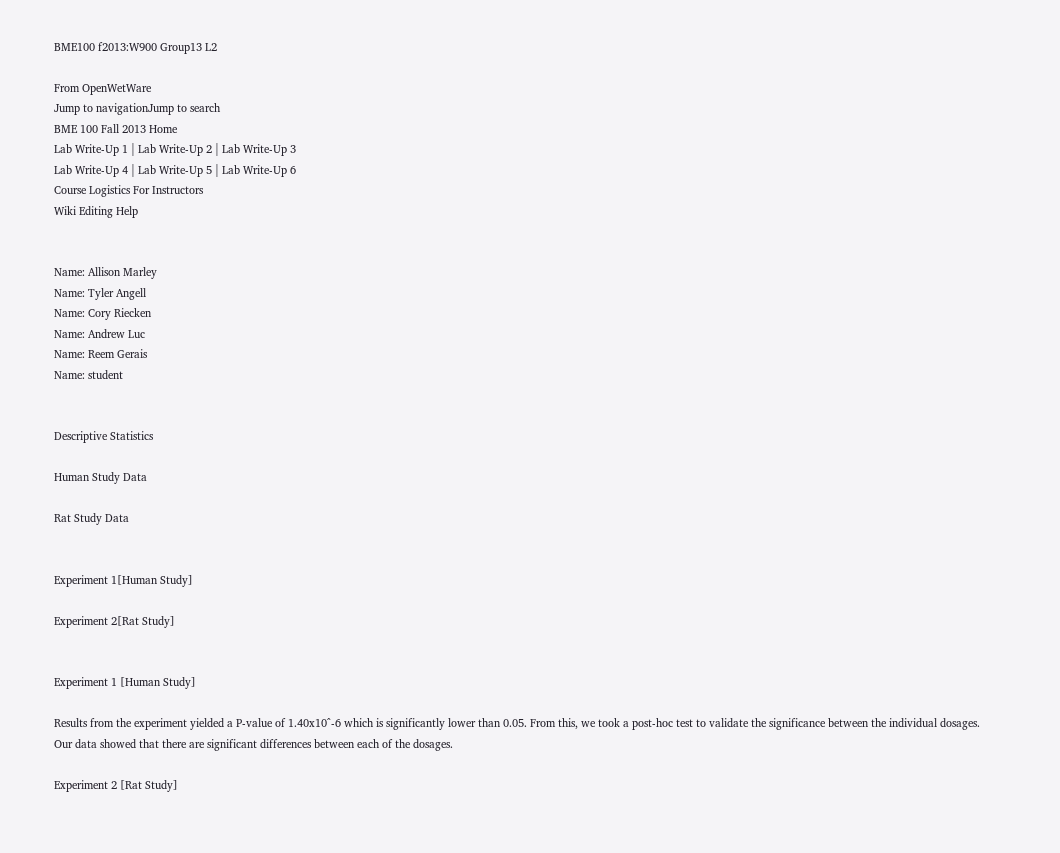BME100 f2013:W900 Group13 L2

From OpenWetWare
Jump to navigationJump to search
BME 100 Fall 2013 Home
Lab Write-Up 1 | Lab Write-Up 2 | Lab Write-Up 3
Lab Write-Up 4 | Lab Write-Up 5 | Lab Write-Up 6
Course Logistics For Instructors
Wiki Editing Help


Name: Allison Marley
Name: Tyler Angell
Name: Cory Riecken
Name: Andrew Luc
Name: Reem Gerais
Name: student


Descriptive Statistics

Human Study Data

Rat Study Data


Experiment 1[Human Study]

Experiment 2[Rat Study]


Experiment 1 [Human Study]

Results from the experiment yielded a P-value of 1.40x10^-6 which is significantly lower than 0.05. From this, we took a post-hoc test to validate the significance between the individual dosages. Our data showed that there are significant differences between each of the dosages.

Experiment 2 [Rat Study]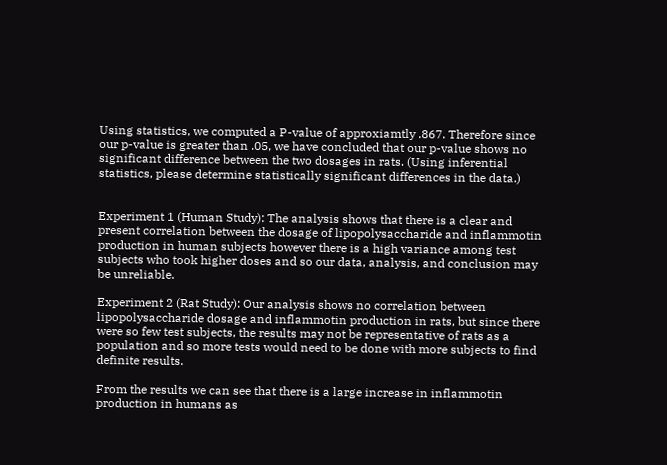Using statistics, we computed a P-value of approxiamtly .867. Therefore since our p-value is greater than .05, we have concluded that our p-value shows no significant difference between the two dosages in rats. (Using inferential statistics, please determine statistically significant differences in the data.)


Experiment 1 (Human Study): The analysis shows that there is a clear and present correlation between the dosage of lipopolysaccharide and inflammotin production in human subjects however there is a high variance among test subjects who took higher doses and so our data, analysis, and conclusion may be unreliable.

Experiment 2 (Rat Study): Our analysis shows no correlation between lipopolysaccharide dosage and inflammotin production in rats, but since there were so few test subjects, the results may not be representative of rats as a population and so more tests would need to be done with more subjects to find definite results.

From the results we can see that there is a large increase in inflammotin production in humans as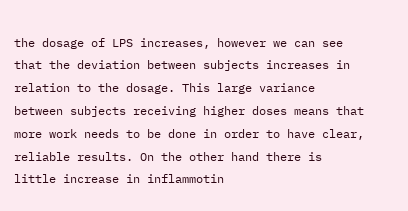the dosage of LPS increases, however we can see that the deviation between subjects increases in relation to the dosage. This large variance between subjects receiving higher doses means that more work needs to be done in order to have clear, reliable results. On the other hand there is little increase in inflammotin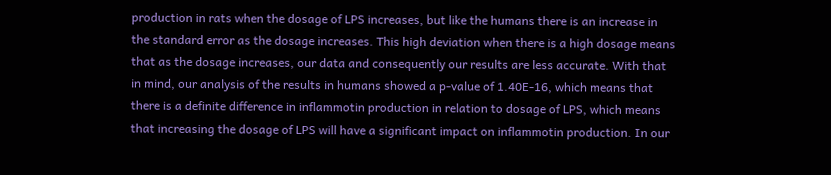production in rats when the dosage of LPS increases, but like the humans there is an increase in the standard error as the dosage increases. This high deviation when there is a high dosage means that as the dosage increases, our data and consequently our results are less accurate. With that in mind, our analysis of the results in humans showed a p-value of 1.40E-16, which means that there is a definite difference in inflammotin production in relation to dosage of LPS, which means that increasing the dosage of LPS will have a significant impact on inflammotin production. In our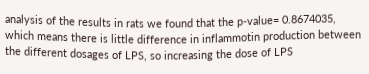analysis of the results in rats we found that the p-value= 0.8674035, which means there is little difference in inflammotin production between the different dosages of LPS, so increasing the dose of LPS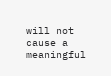will not cause a meaningful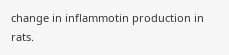change in inflammotin production in rats.